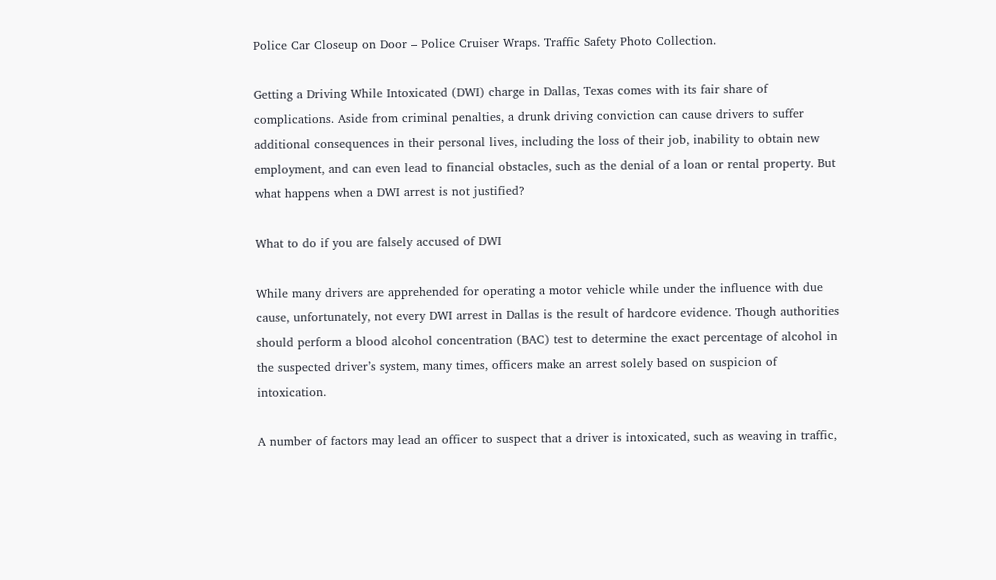Police Car Closeup on Door – Police Cruiser Wraps. Traffic Safety Photo Collection.

Getting a Driving While Intoxicated (DWI) charge in Dallas, Texas comes with its fair share of complications. Aside from criminal penalties, a drunk driving conviction can cause drivers to suffer additional consequences in their personal lives, including the loss of their job, inability to obtain new employment, and can even lead to financial obstacles, such as the denial of a loan or rental property. But what happens when a DWI arrest is not justified?

What to do if you are falsely accused of DWI

While many drivers are apprehended for operating a motor vehicle while under the influence with due cause, unfortunately, not every DWI arrest in Dallas is the result of hardcore evidence. Though authorities should perform a blood alcohol concentration (BAC) test to determine the exact percentage of alcohol in the suspected driver’s system, many times, officers make an arrest solely based on suspicion of intoxication.

A number of factors may lead an officer to suspect that a driver is intoxicated, such as weaving in traffic,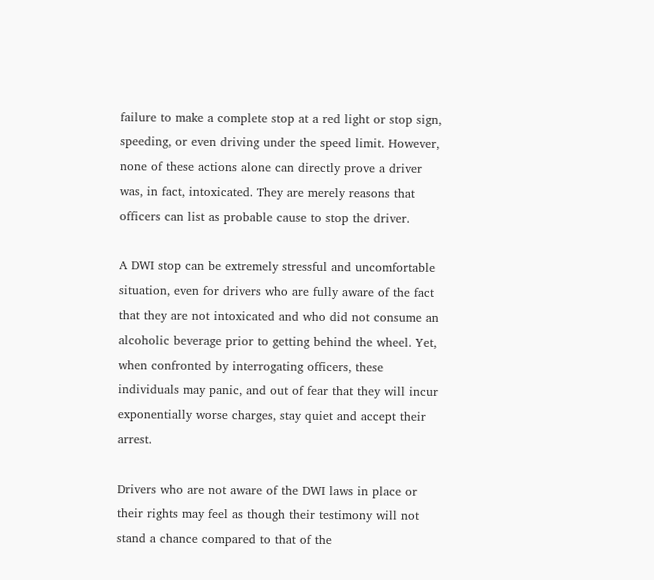failure to make a complete stop at a red light or stop sign, speeding, or even driving under the speed limit. However, none of these actions alone can directly prove a driver was, in fact, intoxicated. They are merely reasons that officers can list as probable cause to stop the driver.

A DWI stop can be extremely stressful and uncomfortable situation, even for drivers who are fully aware of the fact that they are not intoxicated and who did not consume an alcoholic beverage prior to getting behind the wheel. Yet, when confronted by interrogating officers, these individuals may panic, and out of fear that they will incur exponentially worse charges, stay quiet and accept their arrest.

Drivers who are not aware of the DWI laws in place or their rights may feel as though their testimony will not stand a chance compared to that of the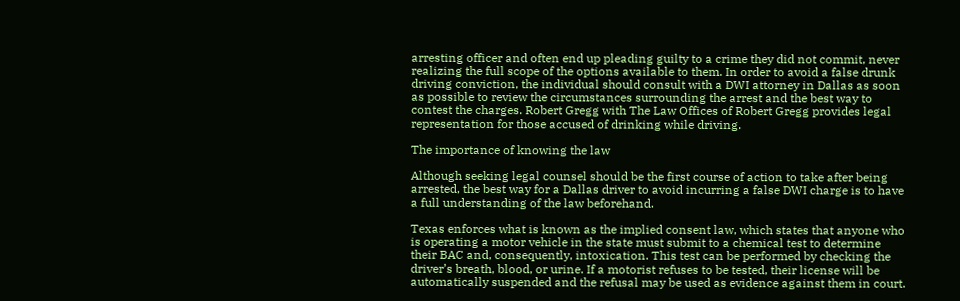arresting officer and often end up pleading guilty to a crime they did not commit, never realizing the full scope of the options available to them. In order to avoid a false drunk driving conviction, the individual should consult with a DWI attorney in Dallas as soon as possible to review the circumstances surrounding the arrest and the best way to contest the charges. Robert Gregg with The Law Offices of Robert Gregg provides legal representation for those accused of drinking while driving.

The importance of knowing the law

Although seeking legal counsel should be the first course of action to take after being arrested, the best way for a Dallas driver to avoid incurring a false DWI charge is to have a full understanding of the law beforehand.

Texas enforces what is known as the implied consent law, which states that anyone who is operating a motor vehicle in the state must submit to a chemical test to determine their BAC and, consequently, intoxication. This test can be performed by checking the driver’s breath, blood, or urine. If a motorist refuses to be tested, their license will be automatically suspended and the refusal may be used as evidence against them in court.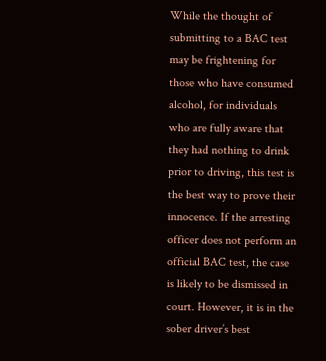While the thought of submitting to a BAC test may be frightening for those who have consumed alcohol, for individuals who are fully aware that they had nothing to drink prior to driving, this test is the best way to prove their innocence. If the arresting officer does not perform an official BAC test, the case is likely to be dismissed in court. However, it is in the sober driver’s best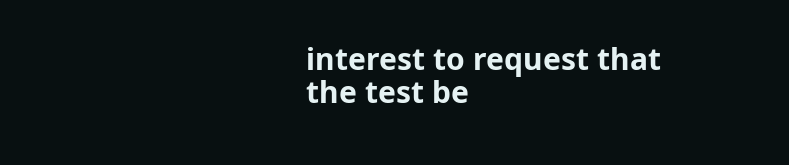interest to request that the test be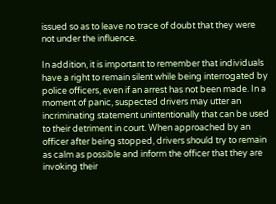issued so as to leave no trace of doubt that they were not under the influence.

In addition, it is important to remember that individuals have a right to remain silent while being interrogated by police officers, even if an arrest has not been made. In a moment of panic, suspected drivers may utter an incriminating statement unintentionally that can be used to their detriment in court. When approached by an officer after being stopped, drivers should try to remain as calm as possible and inform the officer that they are invoking their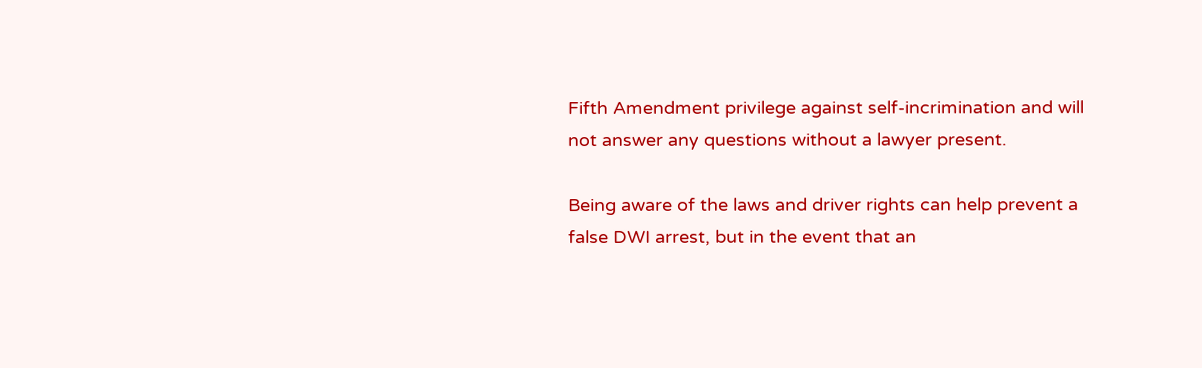Fifth Amendment privilege against self-incrimination and will not answer any questions without a lawyer present.

Being aware of the laws and driver rights can help prevent a false DWI arrest, but in the event that an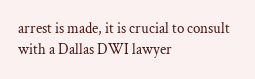arrest is made, it is crucial to consult with a Dallas DWI lawyer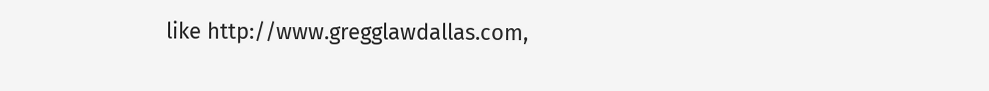like http://www.gregglawdallas.com,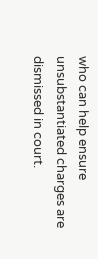who can help ensure unsubstantiated charges are dismissed in court.